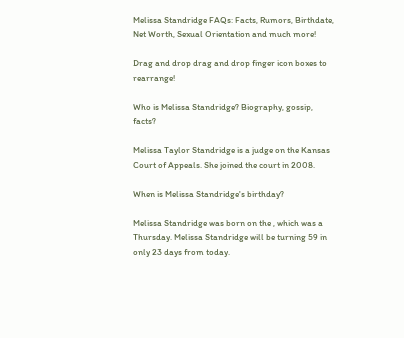Melissa Standridge FAQs: Facts, Rumors, Birthdate, Net Worth, Sexual Orientation and much more!

Drag and drop drag and drop finger icon boxes to rearrange!

Who is Melissa Standridge? Biography, gossip, facts?

Melissa Taylor Standridge is a judge on the Kansas Court of Appeals. She joined the court in 2008.

When is Melissa Standridge's birthday?

Melissa Standridge was born on the , which was a Thursday. Melissa Standridge will be turning 59 in only 23 days from today.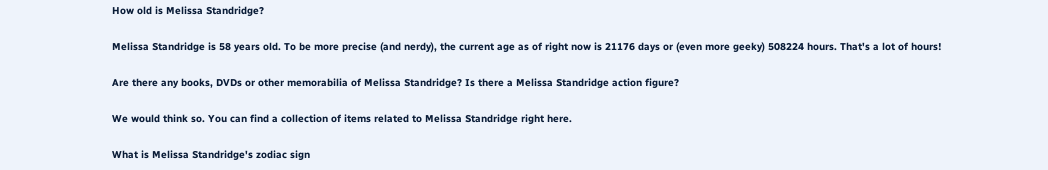How old is Melissa Standridge?

Melissa Standridge is 58 years old. To be more precise (and nerdy), the current age as of right now is 21176 days or (even more geeky) 508224 hours. That's a lot of hours!

Are there any books, DVDs or other memorabilia of Melissa Standridge? Is there a Melissa Standridge action figure?

We would think so. You can find a collection of items related to Melissa Standridge right here.

What is Melissa Standridge's zodiac sign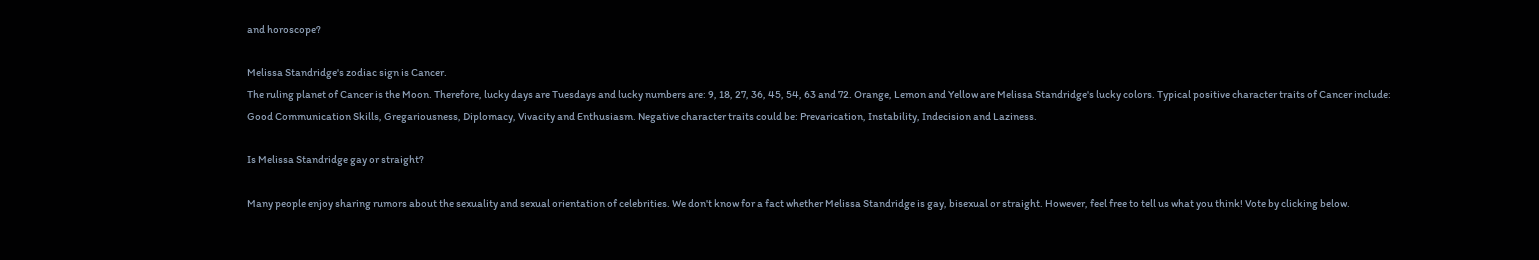and horoscope?

Melissa Standridge's zodiac sign is Cancer.
The ruling planet of Cancer is the Moon. Therefore, lucky days are Tuesdays and lucky numbers are: 9, 18, 27, 36, 45, 54, 63 and 72. Orange, Lemon and Yellow are Melissa Standridge's lucky colors. Typical positive character traits of Cancer include: Good Communication Skills, Gregariousness, Diplomacy, Vivacity and Enthusiasm. Negative character traits could be: Prevarication, Instability, Indecision and Laziness.

Is Melissa Standridge gay or straight?

Many people enjoy sharing rumors about the sexuality and sexual orientation of celebrities. We don't know for a fact whether Melissa Standridge is gay, bisexual or straight. However, feel free to tell us what you think! Vote by clicking below.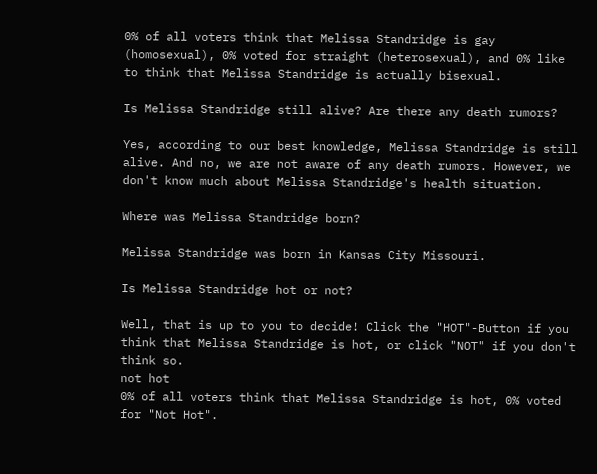0% of all voters think that Melissa Standridge is gay (homosexual), 0% voted for straight (heterosexual), and 0% like to think that Melissa Standridge is actually bisexual.

Is Melissa Standridge still alive? Are there any death rumors?

Yes, according to our best knowledge, Melissa Standridge is still alive. And no, we are not aware of any death rumors. However, we don't know much about Melissa Standridge's health situation.

Where was Melissa Standridge born?

Melissa Standridge was born in Kansas City Missouri.

Is Melissa Standridge hot or not?

Well, that is up to you to decide! Click the "HOT"-Button if you think that Melissa Standridge is hot, or click "NOT" if you don't think so.
not hot
0% of all voters think that Melissa Standridge is hot, 0% voted for "Not Hot".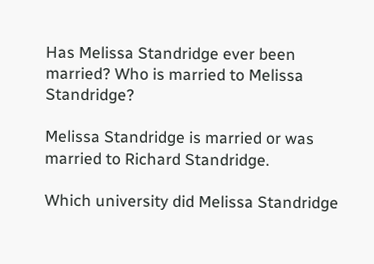Has Melissa Standridge ever been married? Who is married to Melissa Standridge?

Melissa Standridge is married or was married to Richard Standridge.

Which university did Melissa Standridge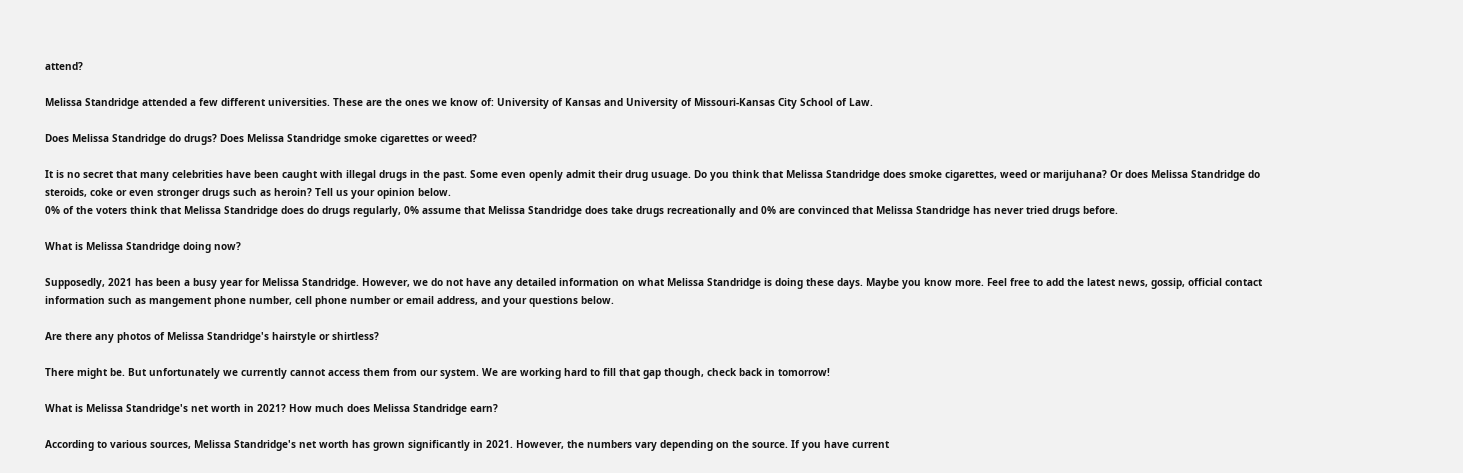attend?

Melissa Standridge attended a few different universities. These are the ones we know of: University of Kansas and University of Missouri-Kansas City School of Law.

Does Melissa Standridge do drugs? Does Melissa Standridge smoke cigarettes or weed?

It is no secret that many celebrities have been caught with illegal drugs in the past. Some even openly admit their drug usuage. Do you think that Melissa Standridge does smoke cigarettes, weed or marijuhana? Or does Melissa Standridge do steroids, coke or even stronger drugs such as heroin? Tell us your opinion below.
0% of the voters think that Melissa Standridge does do drugs regularly, 0% assume that Melissa Standridge does take drugs recreationally and 0% are convinced that Melissa Standridge has never tried drugs before.

What is Melissa Standridge doing now?

Supposedly, 2021 has been a busy year for Melissa Standridge. However, we do not have any detailed information on what Melissa Standridge is doing these days. Maybe you know more. Feel free to add the latest news, gossip, official contact information such as mangement phone number, cell phone number or email address, and your questions below.

Are there any photos of Melissa Standridge's hairstyle or shirtless?

There might be. But unfortunately we currently cannot access them from our system. We are working hard to fill that gap though, check back in tomorrow!

What is Melissa Standridge's net worth in 2021? How much does Melissa Standridge earn?

According to various sources, Melissa Standridge's net worth has grown significantly in 2021. However, the numbers vary depending on the source. If you have current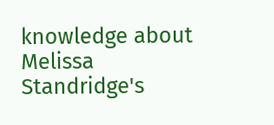knowledge about Melissa Standridge's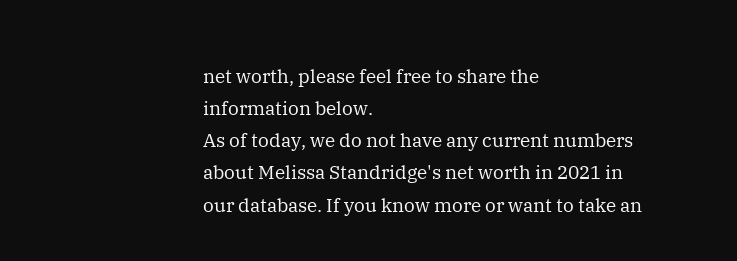net worth, please feel free to share the information below.
As of today, we do not have any current numbers about Melissa Standridge's net worth in 2021 in our database. If you know more or want to take an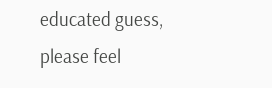educated guess, please feel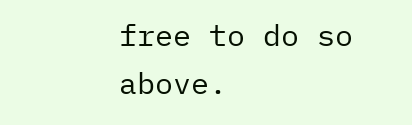free to do so above.